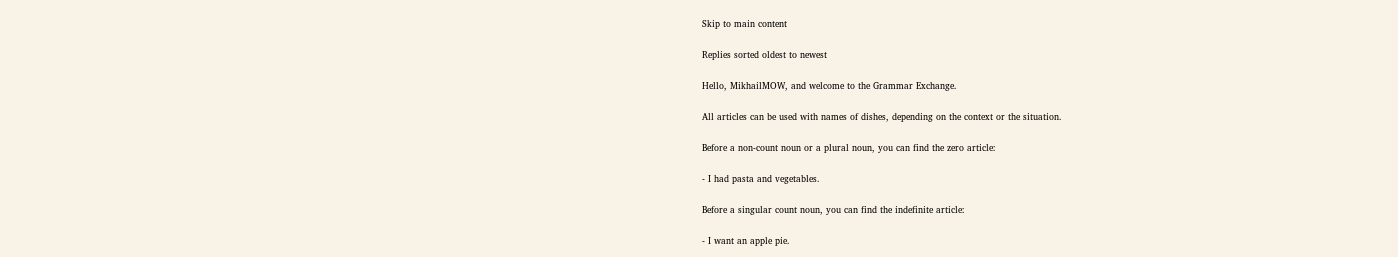Skip to main content

Replies sorted oldest to newest

Hello, MikhailMOW, and welcome to the Grammar Exchange.

All articles can be used with names of dishes, depending on the context or the situation.

Before a non-count noun or a plural noun, you can find the zero article:

- I had pasta and vegetables.

Before a singular count noun, you can find the indefinite article:

- I want an apple pie.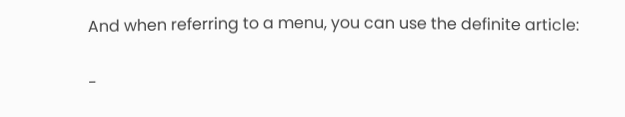And when referring to a menu, you can use the definite article:

-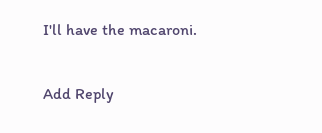I'll have the macaroni.

Add Reply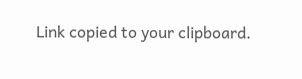Link copied to your clipboard.